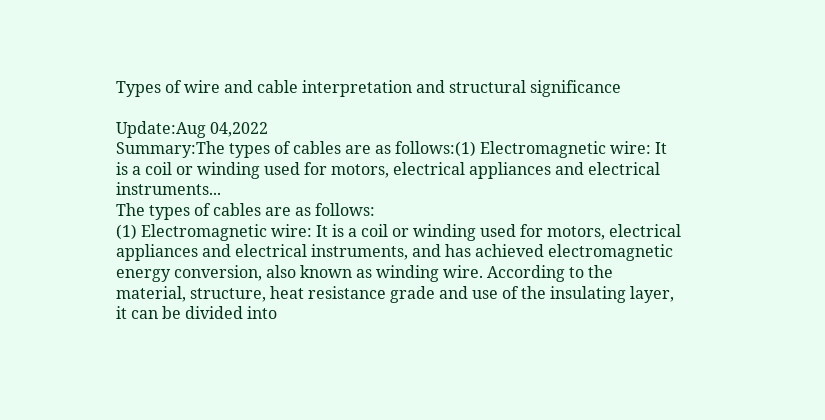Types of wire and cable interpretation and structural significance

Update:Aug 04,2022
Summary:The types of cables are as follows:(1) Electromagnetic wire: It is a coil or winding used for motors, electrical appliances and electrical instruments...
The types of cables are as follows:
(1) Electromagnetic wire: It is a coil or winding used for motors, electrical appliances and electrical instruments, and has achieved electromagnetic energy conversion, also known as winding wire. According to the material, structure, heat resistance grade and use of the insulating layer, it can be divided into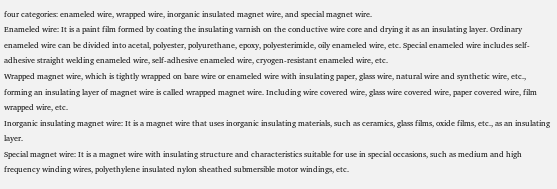four categories: enameled wire, wrapped wire, inorganic insulated magnet wire, and special magnet wire.
Enameled wire: It is a paint film formed by coating the insulating varnish on the conductive wire core and drying it as an insulating layer. Ordinary enameled wire can be divided into acetal, polyester, polyurethane, epoxy, polyesterimide, oily enameled wire, etc. Special enameled wire includes self-adhesive straight welding enameled wire, self-adhesive enameled wire, cryogen-resistant enameled wire, etc.
Wrapped magnet wire, which is tightly wrapped on bare wire or enameled wire with insulating paper, glass wire, natural wire and synthetic wire, etc., forming an insulating layer of magnet wire is called wrapped magnet wire. Including wire covered wire, glass wire covered wire, paper covered wire, film wrapped wire, etc.
Inorganic insulating magnet wire: It is a magnet wire that uses inorganic insulating materials, such as ceramics, glass films, oxide films, etc., as an insulating layer.
Special magnet wire: It is a magnet wire with insulating structure and characteristics suitable for use in special occasions, such as medium and high frequency winding wires, polyethylene insulated nylon sheathed submersible motor windings, etc.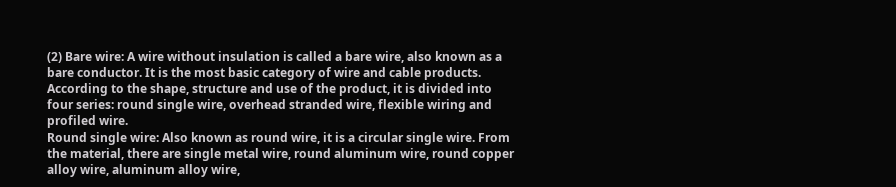(2) Bare wire: A wire without insulation is called a bare wire, also known as a bare conductor. It is the most basic category of wire and cable products. According to the shape, structure and use of the product, it is divided into four series: round single wire, overhead stranded wire, flexible wiring and profiled wire.
Round single wire: Also known as round wire, it is a circular single wire. From the material, there are single metal wire, round aluminum wire, round copper alloy wire, aluminum alloy wire,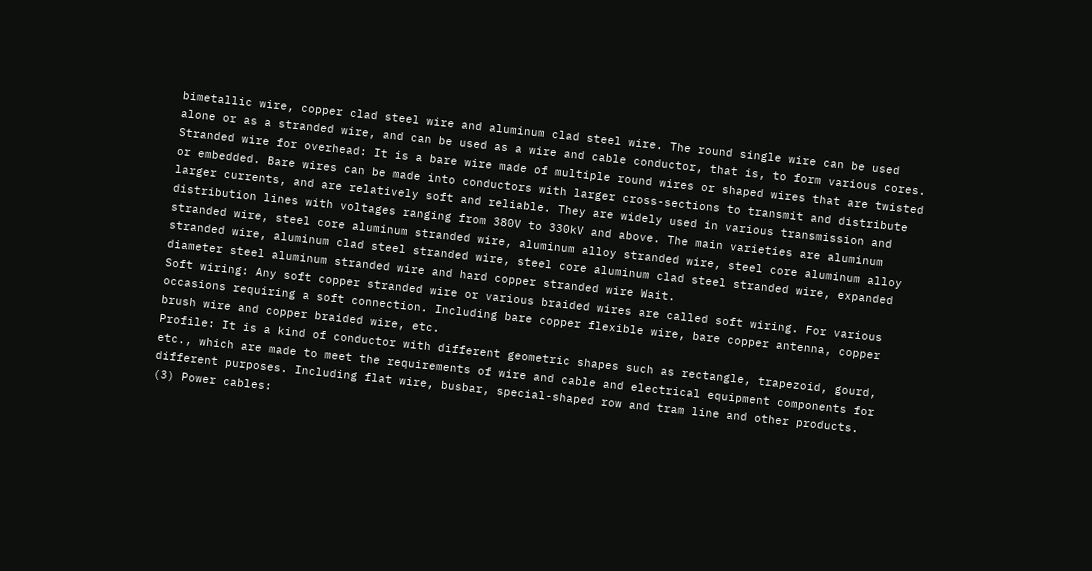bimetallic wire, copper clad steel wire and aluminum clad steel wire. The round single wire can be used alone or as a stranded wire, and can be used as a wire and cable conductor, that is, to form various cores.
Stranded wire for overhead: It is a bare wire made of multiple round wires or shaped wires that are twisted or embedded. Bare wires can be made into conductors with larger cross-sections to transmit and distribute larger currents, and are relatively soft and reliable. They are widely used in various transmission and distribution lines with voltages ranging from 380V to 330kV and above. The main varieties are aluminum stranded wire, steel core aluminum stranded wire, aluminum alloy stranded wire, steel core aluminum alloy stranded wire, aluminum clad steel stranded wire, steel core aluminum clad steel stranded wire, expanded diameter steel aluminum stranded wire and hard copper stranded wire Wait.
Soft wiring: Any soft copper stranded wire or various braided wires are called soft wiring. For various occasions requiring a soft connection. Including bare copper flexible wire, bare copper antenna, copper brush wire and copper braided wire, etc.
Profile: It is a kind of conductor with different geometric shapes such as rectangle, trapezoid, gourd, etc., which are made to meet the requirements of wire and cable and electrical equipment components for different purposes. Including flat wire, busbar, special-shaped row and tram line and other products.
(3) Power cables: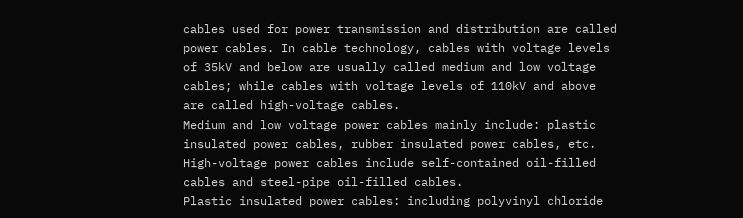cables used for power transmission and distribution are called power cables. In cable technology, cables with voltage levels of 35kV and below are usually called medium and low voltage cables; while cables with voltage levels of 110kV and above are called high-voltage cables.
Medium and low voltage power cables mainly include: plastic insulated power cables, rubber insulated power cables, etc. High-voltage power cables include self-contained oil-filled cables and steel-pipe oil-filled cables.
Plastic insulated power cables: including polyvinyl chloride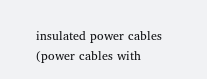insulated power cables (power cables with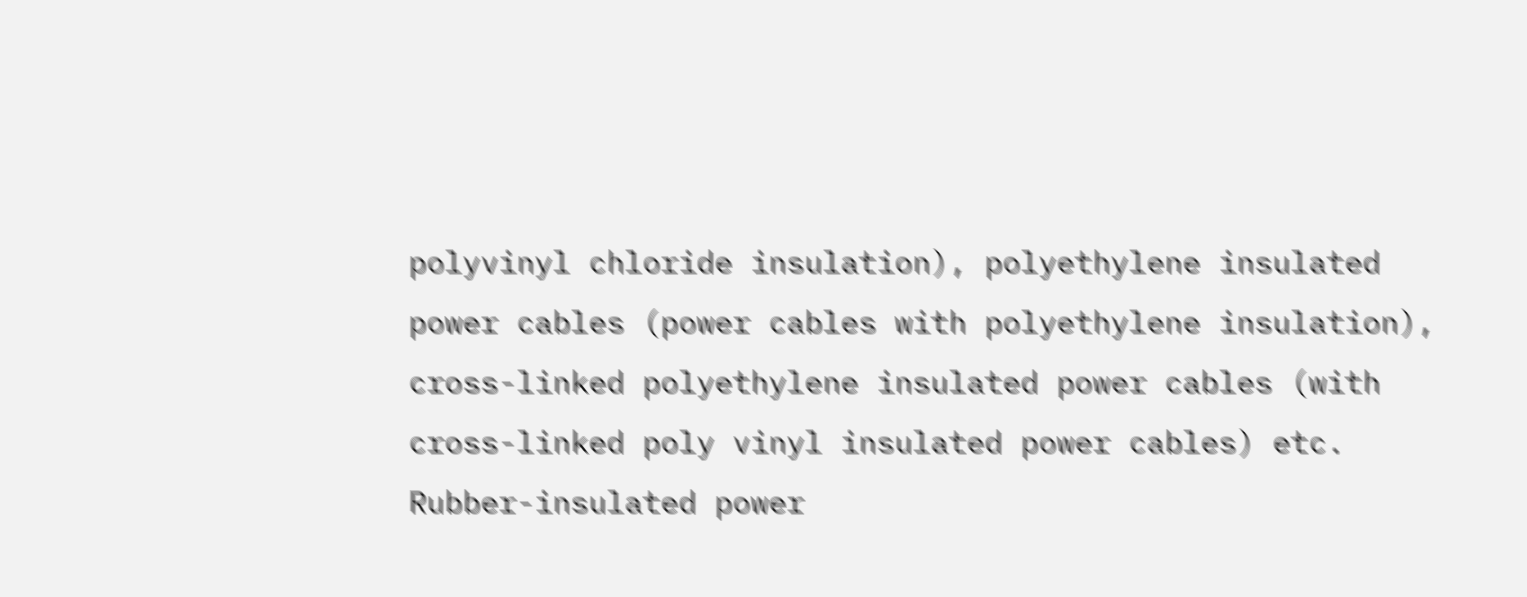polyvinyl chloride insulation), polyethylene insulated power cables (power cables with polyethylene insulation), cross-linked polyethylene insulated power cables (with cross-linked poly vinyl insulated power cables) etc.
Rubber-insulated power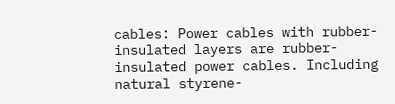cables: Power cables with rubber-insulated layers are rubber-insulated power cables. Including natural styrene-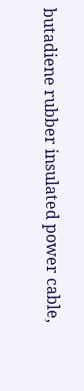butadiene rubber insulated power cable,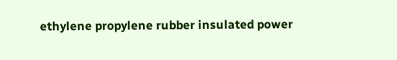ethylene propylene rubber insulated power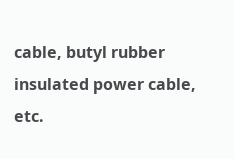cable, butyl rubber insulated power cable, etc.